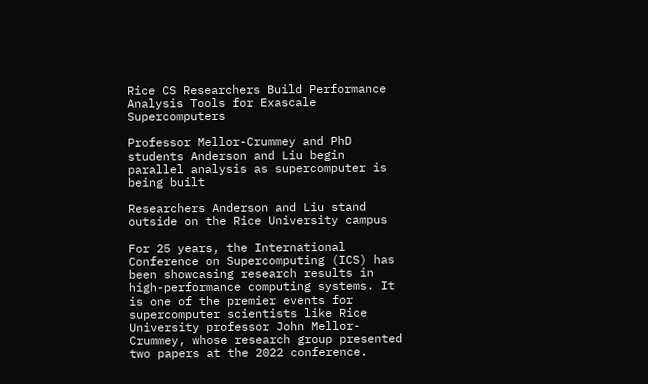Rice CS Researchers Build Performance Analysis Tools for Exascale Supercomputers

Professor Mellor-Crummey and PhD students Anderson and Liu begin parallel analysis as supercomputer is being built

Researchers Anderson and Liu stand outside on the Rice University campus

For 25 years, the International Conference on Supercomputing (ICS) has been showcasing research results in high-performance computing systems. It is one of the premier events for supercomputer scientists like Rice University professor John Mellor-Crummey, whose research group presented two papers at the 2022 conference.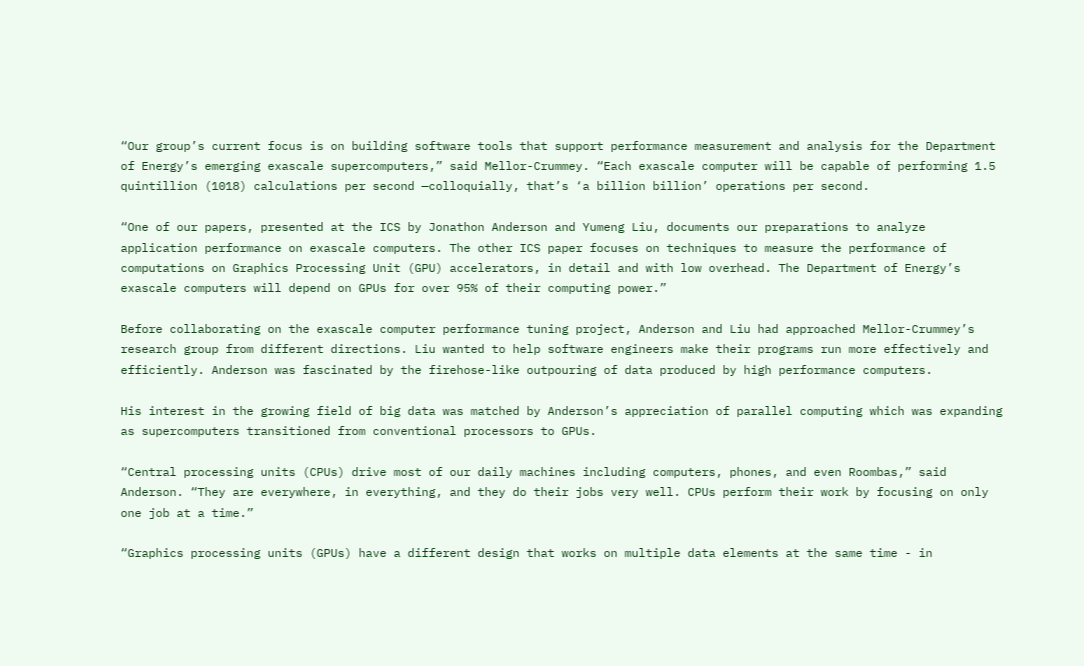“Our group’s current focus is on building software tools that support performance measurement and analysis for the Department of Energy’s emerging exascale supercomputers,” said Mellor-Crummey. “Each exascale computer will be capable of performing 1.5 quintillion (1018) calculations per second —colloquially, that’s ‘a billion billion’ operations per second.

“One of our papers, presented at the ICS by Jonathon Anderson and Yumeng Liu, documents our preparations to analyze application performance on exascale computers. The other ICS paper focuses on techniques to measure the performance of computations on Graphics Processing Unit (GPU) accelerators, in detail and with low overhead. The Department of Energy’s exascale computers will depend on GPUs for over 95% of their computing power.”

Before collaborating on the exascale computer performance tuning project, Anderson and Liu had approached Mellor-Crummey’s research group from different directions. Liu wanted to help software engineers make their programs run more effectively and efficiently. Anderson was fascinated by the firehose-like outpouring of data produced by high performance computers.

His interest in the growing field of big data was matched by Anderson’s appreciation of parallel computing which was expanding as supercomputers transitioned from conventional processors to GPUs.

“Central processing units (CPUs) drive most of our daily machines including computers, phones, and even Roombas,” said Anderson. “They are everywhere, in everything, and they do their jobs very well. CPUs perform their work by focusing on only one job at a time.”

“Graphics processing units (GPUs) have a different design that works on multiple data elements at the same time - in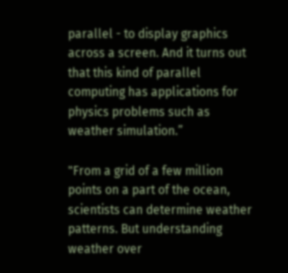parallel - to display graphics across a screen. And it turns out that this kind of parallel computing has applications for physics problems such as weather simulation.”

"From a grid of a few million points on a part of the ocean, scientists can determine weather patterns. But understanding weather over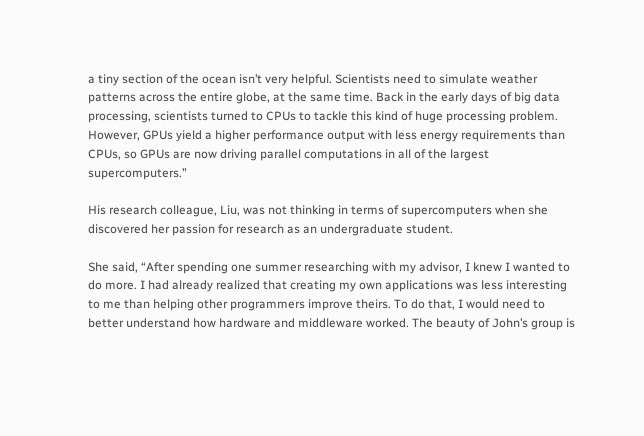a tiny section of the ocean isn’t very helpful. Scientists need to simulate weather patterns across the entire globe, at the same time. Back in the early days of big data processing, scientists turned to CPUs to tackle this kind of huge processing problem. However, GPUs yield a higher performance output with less energy requirements than CPUs, so GPUs are now driving parallel computations in all of the largest supercomputers.”

His research colleague, Liu, was not thinking in terms of supercomputers when she discovered her passion for research as an undergraduate student.

She said, “After spending one summer researching with my advisor, I knew I wanted to do more. I had already realized that creating my own applications was less interesting to me than helping other programmers improve theirs. To do that, I would need to better understand how hardware and middleware worked. The beauty of John’s group is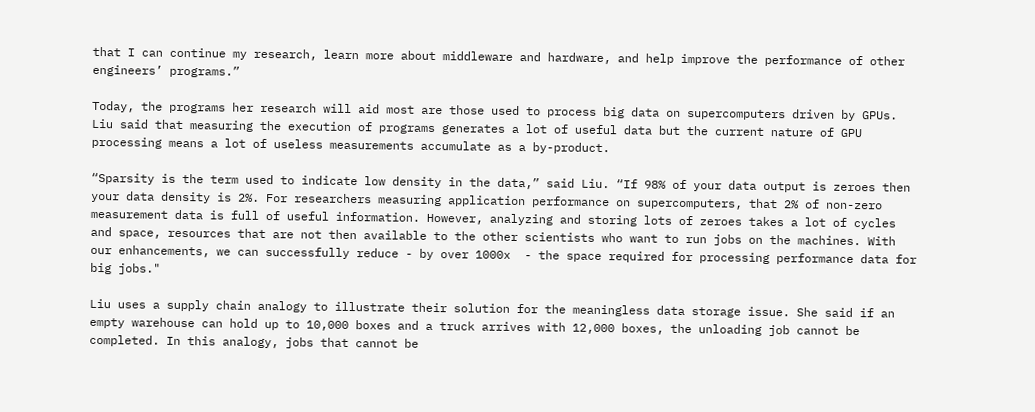that I can continue my research, learn more about middleware and hardware, and help improve the performance of other engineers’ programs.”

Today, the programs her research will aid most are those used to process big data on supercomputers driven by GPUs. Liu said that measuring the execution of programs generates a lot of useful data but the current nature of GPU processing means a lot of useless measurements accumulate as a by-product.

“Sparsity is the term used to indicate low density in the data,” said Liu. “If 98% of your data output is zeroes then your data density is 2%. For researchers measuring application performance on supercomputers, that 2% of non-zero measurement data is full of useful information. However, analyzing and storing lots of zeroes takes a lot of cycles and space, resources that are not then available to the other scientists who want to run jobs on the machines. With our enhancements, we can successfully reduce - by over 1000x  - the space required for processing performance data for big jobs."

Liu uses a supply chain analogy to illustrate their solution for the meaningless data storage issue. She said if an empty warehouse can hold up to 10,000 boxes and a truck arrives with 12,000 boxes, the unloading job cannot be completed. In this analogy, jobs that cannot be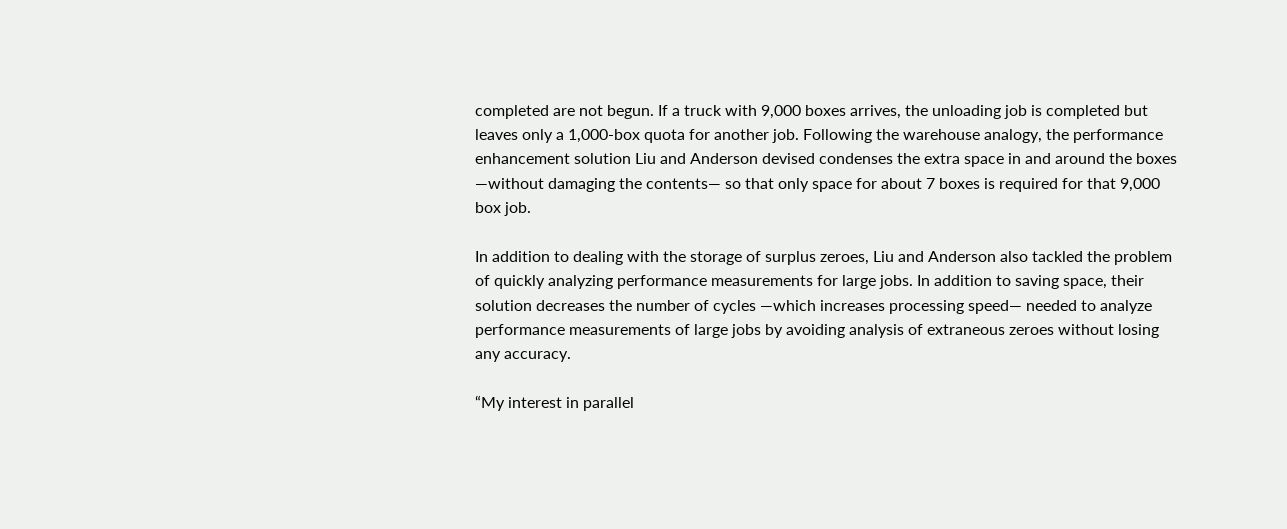completed are not begun. If a truck with 9,000 boxes arrives, the unloading job is completed but leaves only a 1,000-box quota for another job. Following the warehouse analogy, the performance enhancement solution Liu and Anderson devised condenses the extra space in and around the boxes —without damaging the contents— so that only space for about 7 boxes is required for that 9,000 box job.

In addition to dealing with the storage of surplus zeroes, Liu and Anderson also tackled the problem of quickly analyzing performance measurements for large jobs. In addition to saving space, their solution decreases the number of cycles —which increases processing speed— needed to analyze performance measurements of large jobs by avoiding analysis of extraneous zeroes without losing any accuracy.

“My interest in parallel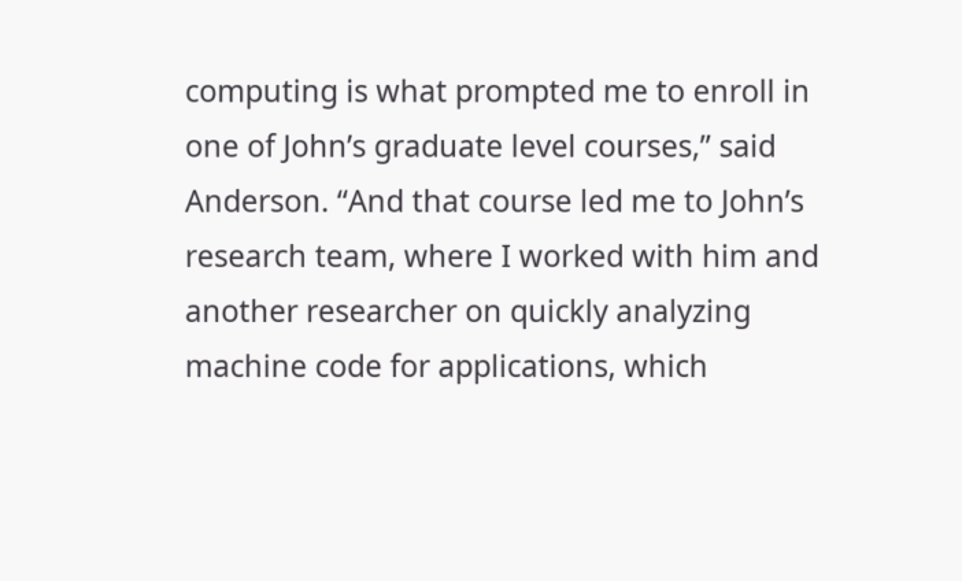computing is what prompted me to enroll in one of John’s graduate level courses,” said Anderson. “And that course led me to John’s research team, where I worked with him and another researcher on quickly analyzing machine code for applications, which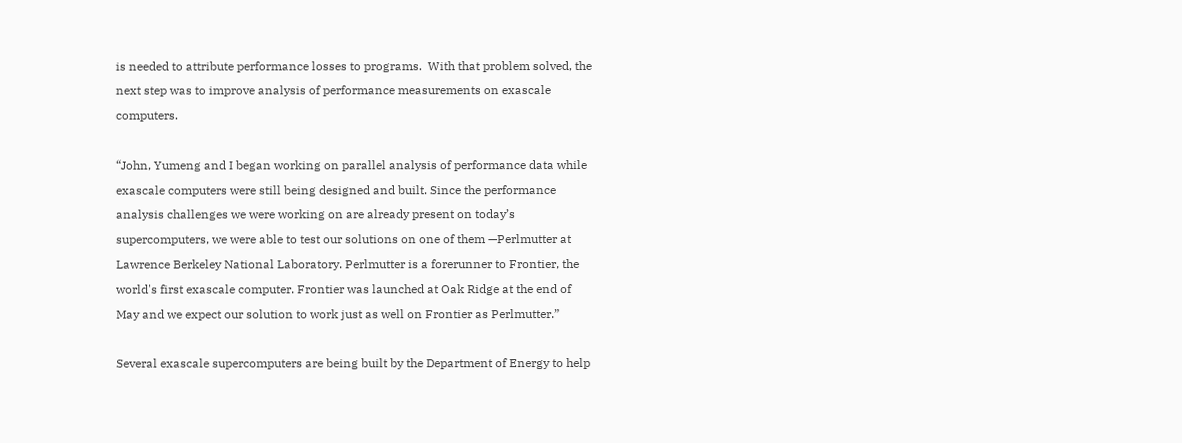is needed to attribute performance losses to programs.  With that problem solved, the next step was to improve analysis of performance measurements on exascale computers.

“John, Yumeng and I began working on parallel analysis of performance data while exascale computers were still being designed and built. Since the performance analysis challenges we were working on are already present on today’s supercomputers, we were able to test our solutions on one of them —Perlmutter at Lawrence Berkeley National Laboratory. Perlmutter is a forerunner to Frontier, the world's first exascale computer. Frontier was launched at Oak Ridge at the end of May and we expect our solution to work just as well on Frontier as Perlmutter.”

Several exascale supercomputers are being built by the Department of Energy to help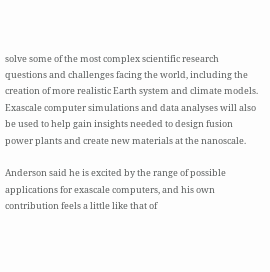solve some of the most complex scientific research questions and challenges facing the world, including the creation of more realistic Earth system and climate models. Exascale computer simulations and data analyses will also be used to help gain insights needed to design fusion power plants and create new materials at the nanoscale.

Anderson said he is excited by the range of possible applications for exascale computers, and his own contribution feels a little like that of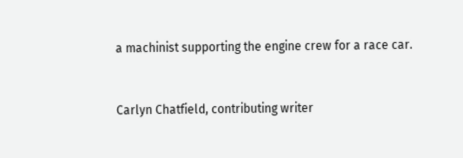a machinist supporting the engine crew for a race car.


Carlyn Chatfield, contributing writer